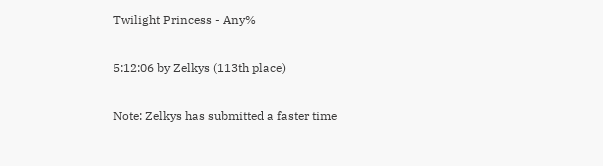Twilight Princess - Any%

5:12:06 by Zelkys (113th place)

Note: Zelkys has submitted a faster time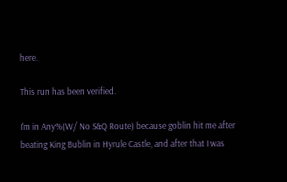here.

This run has been verified.

I'm in Any%(W/ No S&Q Route) because goblin hit me after beating King Bublin in Hyrule Castle, and after that I was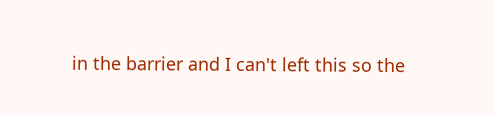in the barrier and I can't left this so the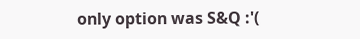only option was S&Q :'(